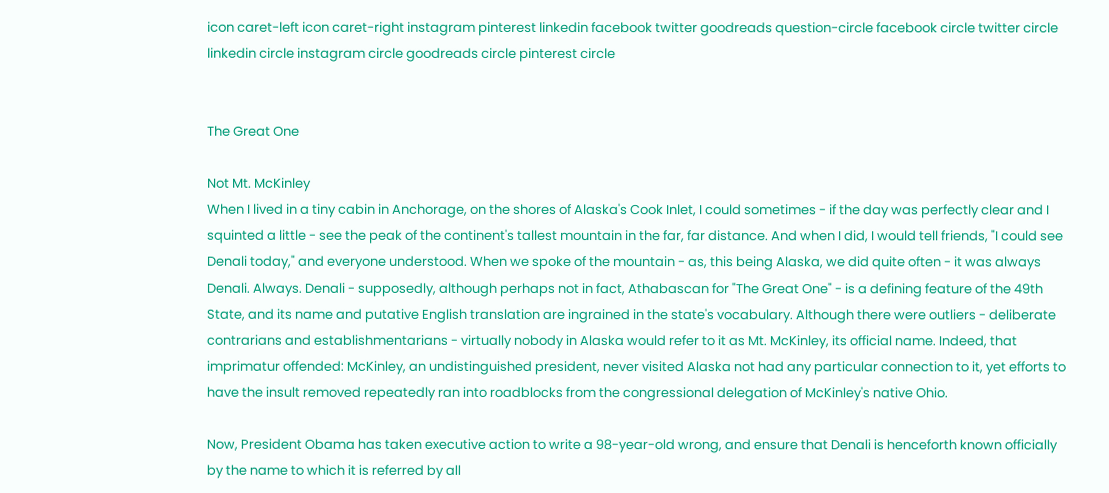icon caret-left icon caret-right instagram pinterest linkedin facebook twitter goodreads question-circle facebook circle twitter circle linkedin circle instagram circle goodreads circle pinterest circle


The Great One

Not Mt. McKinley
When I lived in a tiny cabin in Anchorage, on the shores of Alaska's Cook Inlet, I could sometimes - if the day was perfectly clear and I squinted a little - see the peak of the continent's tallest mountain in the far, far distance. And when I did, I would tell friends, "I could see Denali today," and everyone understood. When we spoke of the mountain - as, this being Alaska, we did quite often - it was always Denali. Always. Denali - supposedly, although perhaps not in fact, Athabascan for "The Great One" - is a defining feature of the 49th State, and its name and putative English translation are ingrained in the state's vocabulary. Although there were outliers - deliberate contrarians and establishmentarians - virtually nobody in Alaska would refer to it as Mt. McKinley, its official name. Indeed, that imprimatur offended: McKinley, an undistinguished president, never visited Alaska not had any particular connection to it, yet efforts to have the insult removed repeatedly ran into roadblocks from the congressional delegation of McKinley's native Ohio.

Now, President Obama has taken executive action to write a 98-year-old wrong, and ensure that Denali is henceforth known officially by the name to which it is referred by all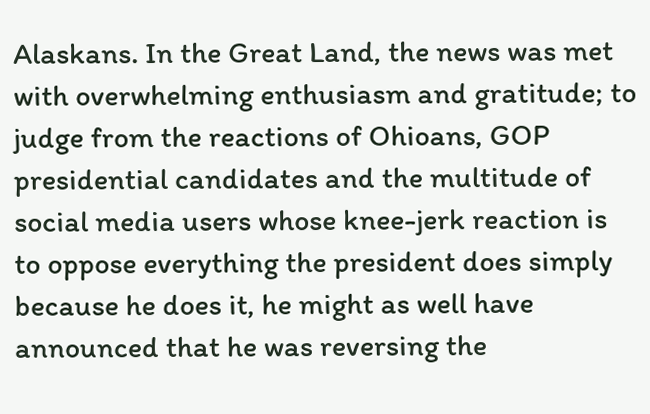Alaskans. In the Great Land, the news was met with overwhelming enthusiasm and gratitude; to judge from the reactions of Ohioans, GOP presidential candidates and the multitude of social media users whose knee-jerk reaction is to oppose everything the president does simply because he does it, he might as well have announced that he was reversing the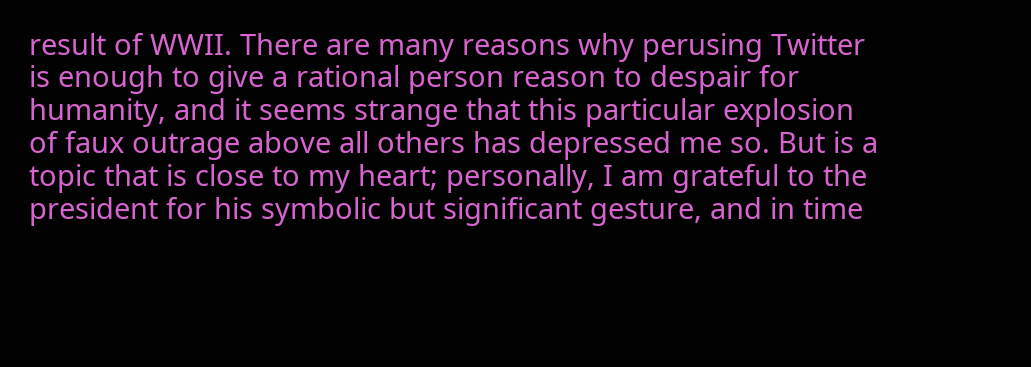result of WWII. There are many reasons why perusing Twitter is enough to give a rational person reason to despair for humanity, and it seems strange that this particular explosion of faux outrage above all others has depressed me so. But is a topic that is close to my heart; personally, I am grateful to the president for his symbolic but significant gesture, and in time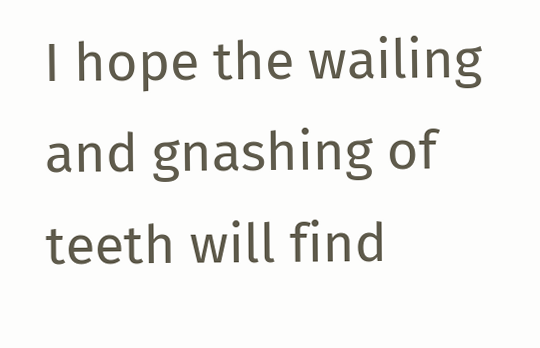I hope the wailing and gnashing of teeth will find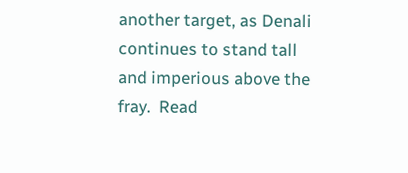another target, as Denali continues to stand tall and imperious above the fray.  Read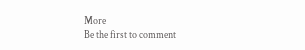More
Be the first to comment